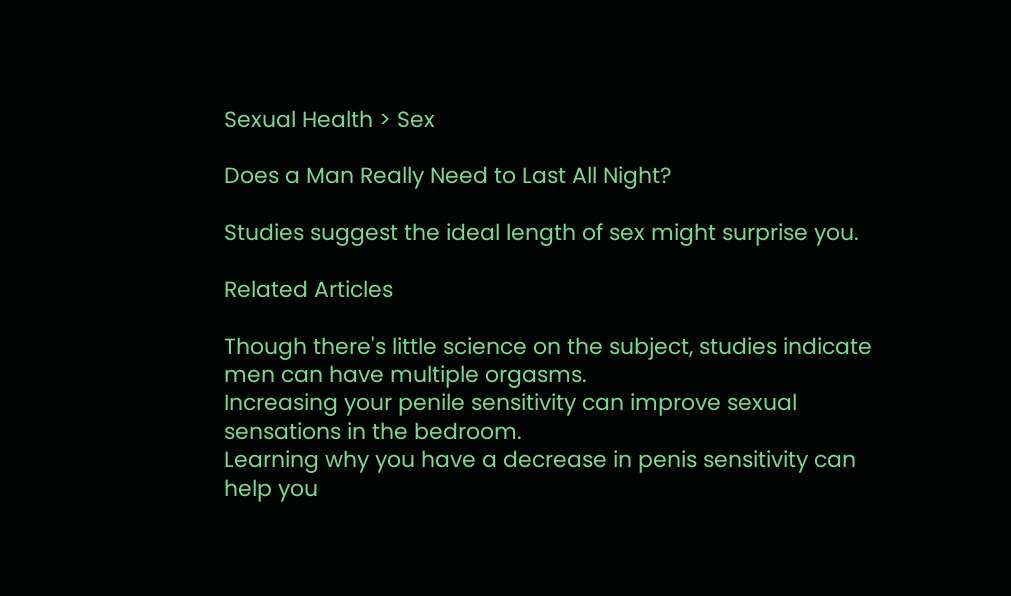Sexual Health > Sex

Does a Man Really Need to Last All Night?

Studies suggest the ideal length of sex might surprise you.

Related Articles

Though there's little science on the subject, studies indicate men can have multiple orgasms.
Increasing your penile sensitivity can improve sexual sensations in the bedroom.
Learning why you have a decrease in penis sensitivity can help you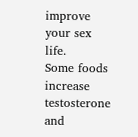improve your sex life.
Some foods increase testosterone and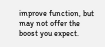improve function, but may not offer the boost you expect.